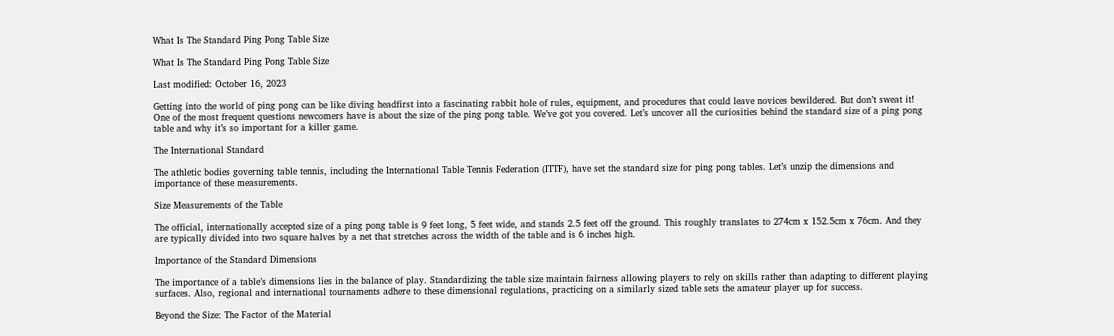What Is The Standard Ping Pong Table Size

What Is The Standard Ping Pong Table Size

Last modified: October 16, 2023

Getting into the world of ping pong can be like diving headfirst into a fascinating rabbit hole of rules, equipment, and procedures that could leave novices bewildered. But don’t sweat it! One of the most frequent questions newcomers have is about the size of the ping pong table. We’ve got you covered. Let’s uncover all the curiosities behind the standard size of a ping pong table and why it’s so important for a killer game.

The International Standard

The athletic bodies governing table tennis, including the International Table Tennis Federation (ITTF), have set the standard size for ping pong tables. Let’s unzip the dimensions and importance of these measurements.

Size Measurements of the Table

The official, internationally accepted size of a ping pong table is 9 feet long, 5 feet wide, and stands 2.5 feet off the ground. This roughly translates to 274cm x 152.5cm x 76cm. And they are typically divided into two square halves by a net that stretches across the width of the table and is 6 inches high.

Importance of the Standard Dimensions

The importance of a table’s dimensions lies in the balance of play. Standardizing the table size maintain fairness allowing players to rely on skills rather than adapting to different playing surfaces. Also, regional and international tournaments adhere to these dimensional regulations, practicing on a similarly sized table sets the amateur player up for success.

Beyond the Size: The Factor of the Material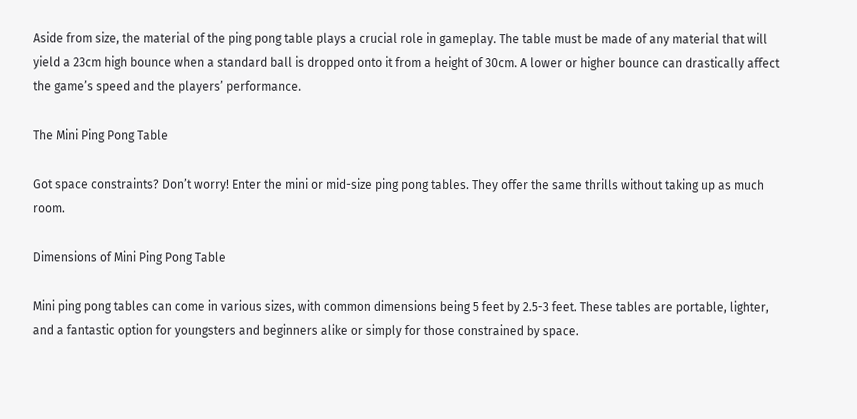Aside from size, the material of the ping pong table plays a crucial role in gameplay. The table must be made of any material that will yield a 23cm high bounce when a standard ball is dropped onto it from a height of 30cm. A lower or higher bounce can drastically affect the game’s speed and the players’ performance.

The Mini Ping Pong Table

Got space constraints? Don’t worry! Enter the mini or mid-size ping pong tables. They offer the same thrills without taking up as much room.

Dimensions of Mini Ping Pong Table

Mini ping pong tables can come in various sizes, with common dimensions being 5 feet by 2.5-3 feet. These tables are portable, lighter, and a fantastic option for youngsters and beginners alike or simply for those constrained by space.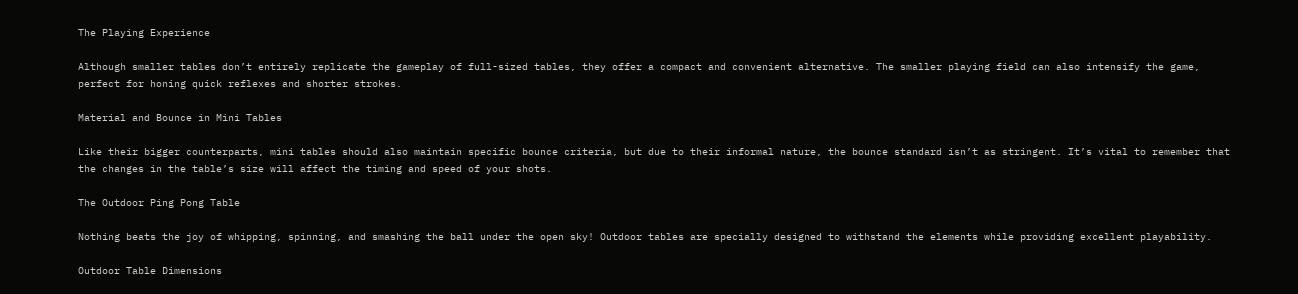The Playing Experience

Although smaller tables don’t entirely replicate the gameplay of full-sized tables, they offer a compact and convenient alternative. The smaller playing field can also intensify the game, perfect for honing quick reflexes and shorter strokes.

Material and Bounce in Mini Tables

Like their bigger counterparts, mini tables should also maintain specific bounce criteria, but due to their informal nature, the bounce standard isn’t as stringent. It’s vital to remember that the changes in the table’s size will affect the timing and speed of your shots.

The Outdoor Ping Pong Table

Nothing beats the joy of whipping, spinning, and smashing the ball under the open sky! Outdoor tables are specially designed to withstand the elements while providing excellent playability.

Outdoor Table Dimensions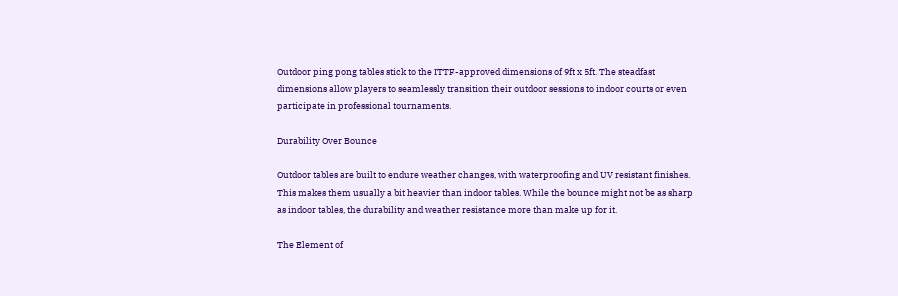Outdoor ping pong tables stick to the ITTF-approved dimensions of 9ft x 5ft. The steadfast dimensions allow players to seamlessly transition their outdoor sessions to indoor courts or even participate in professional tournaments.

Durability Over Bounce

Outdoor tables are built to endure weather changes, with waterproofing and UV resistant finishes. This makes them usually a bit heavier than indoor tables. While the bounce might not be as sharp as indoor tables, the durability and weather resistance more than make up for it.

The Element of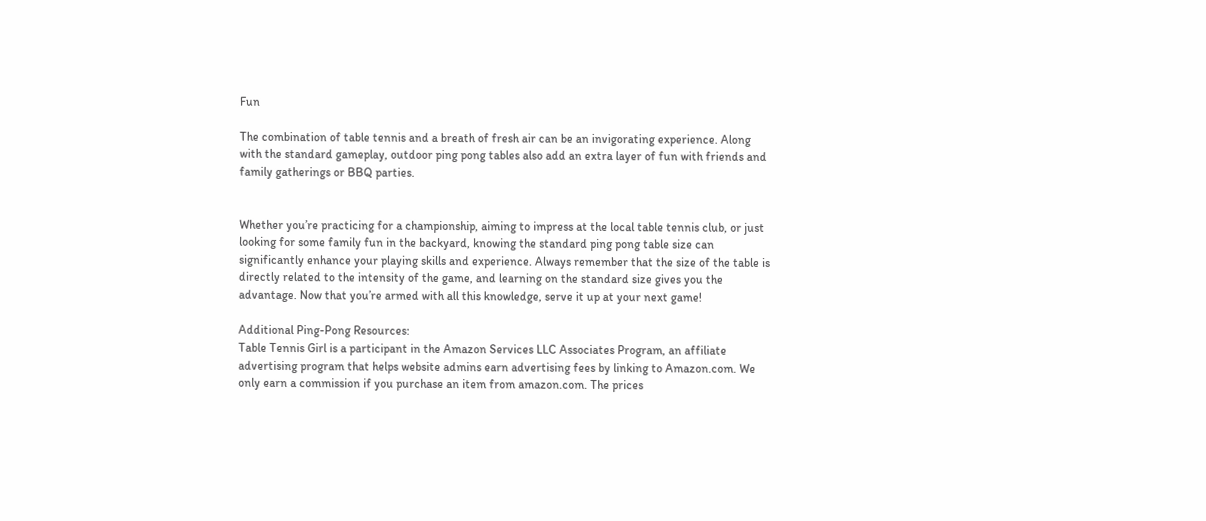Fun

The combination of table tennis and a breath of fresh air can be an invigorating experience. Along with the standard gameplay, outdoor ping pong tables also add an extra layer of fun with friends and family gatherings or BBQ parties.


Whether you’re practicing for a championship, aiming to impress at the local table tennis club, or just looking for some family fun in the backyard, knowing the standard ping pong table size can significantly enhance your playing skills and experience. Always remember that the size of the table is directly related to the intensity of the game, and learning on the standard size gives you the advantage. Now that you’re armed with all this knowledge, serve it up at your next game!

Additional Ping-Pong Resources:
Table Tennis Girl is a participant in the Amazon Services LLC Associates Program, an affiliate advertising program that helps website admins earn advertising fees by linking to Amazon.com. We only earn a commission if you purchase an item from amazon.com. The prices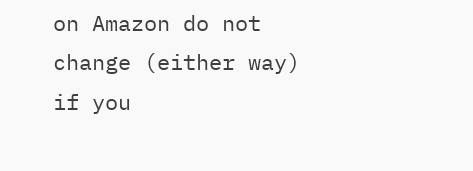on Amazon do not change (either way) if you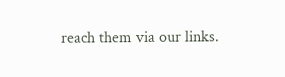reach them via our links.